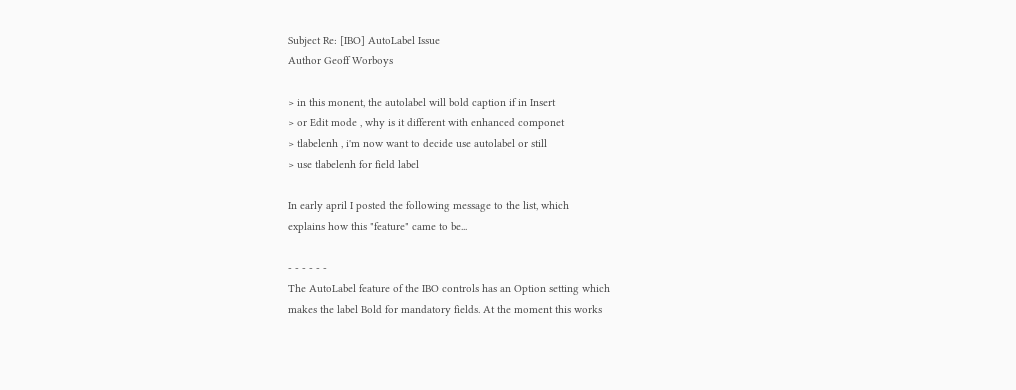Subject Re: [IBO] AutoLabel Issue
Author Geoff Worboys

> in this monent, the autolabel will bold caption if in Insert
> or Edit mode , why is it different with enhanced componet
> tlabelenh , i'm now want to decide use autolabel or still
> use tlabelenh for field label

In early april I posted the following message to the list, which
explains how this "feature" came to be...

- - - - - -
The AutoLabel feature of the IBO controls has an Option setting which
makes the label Bold for mandatory fields. At the moment this works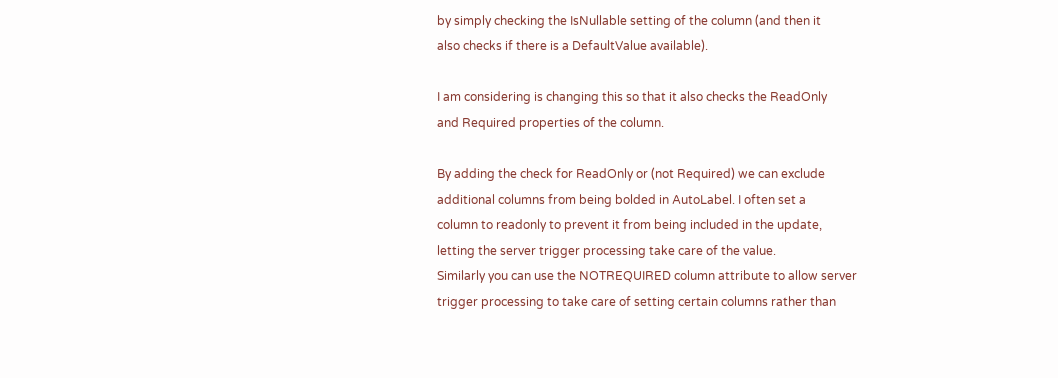by simply checking the IsNullable setting of the column (and then it
also checks if there is a DefaultValue available).

I am considering is changing this so that it also checks the ReadOnly
and Required properties of the column.

By adding the check for ReadOnly or (not Required) we can exclude
additional columns from being bolded in AutoLabel. I often set a
column to readonly to prevent it from being included in the update,
letting the server trigger processing take care of the value.
Similarly you can use the NOTREQUIRED column attribute to allow server
trigger processing to take care of setting certain columns rather than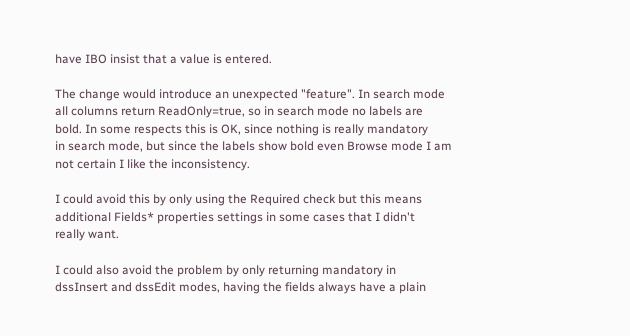have IBO insist that a value is entered.

The change would introduce an unexpected "feature". In search mode
all columns return ReadOnly=true, so in search mode no labels are
bold. In some respects this is OK, since nothing is really mandatory
in search mode, but since the labels show bold even Browse mode I am
not certain I like the inconsistency.

I could avoid this by only using the Required check but this means
additional Fields* properties settings in some cases that I didn't
really want.

I could also avoid the problem by only returning mandatory in
dssInsert and dssEdit modes, having the fields always have a plain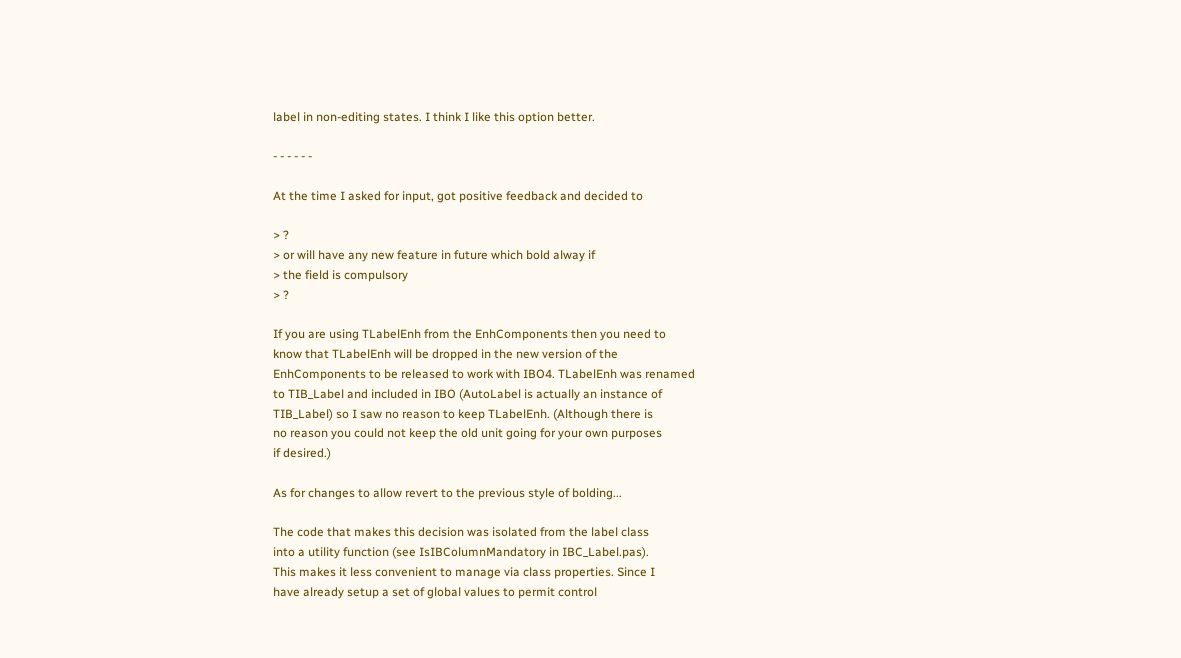label in non-editing states. I think I like this option better.

- - - - - -

At the time I asked for input, got positive feedback and decided to

> ?
> or will have any new feature in future which bold alway if
> the field is compulsory
> ?

If you are using TLabelEnh from the EnhComponents then you need to
know that TLabelEnh will be dropped in the new version of the
EnhComponents to be released to work with IBO4. TLabelEnh was renamed
to TIB_Label and included in IBO (AutoLabel is actually an instance of
TIB_Label) so I saw no reason to keep TLabelEnh. (Although there is
no reason you could not keep the old unit going for your own purposes
if desired.)

As for changes to allow revert to the previous style of bolding...

The code that makes this decision was isolated from the label class
into a utility function (see IsIBColumnMandatory in IBC_Label.pas).
This makes it less convenient to manage via class properties. Since I
have already setup a set of global values to permit control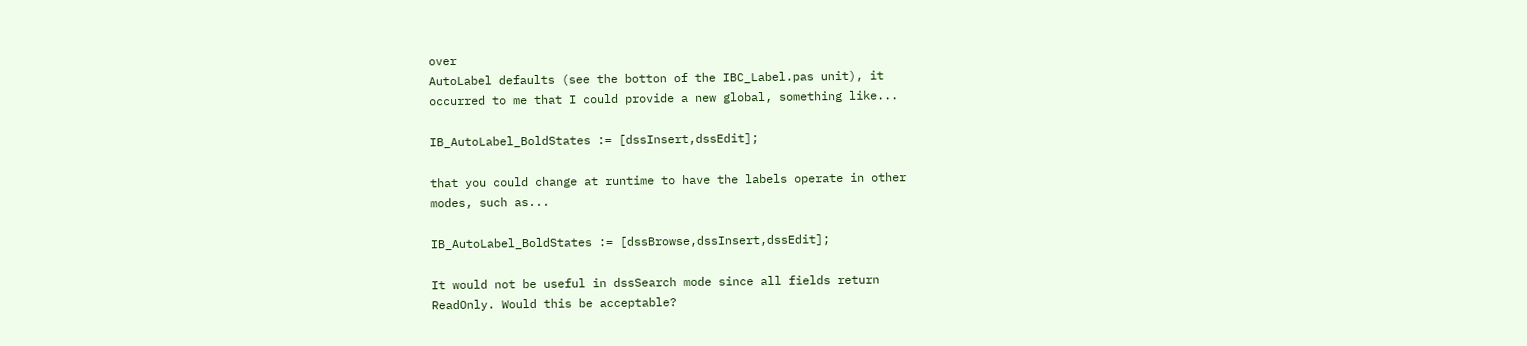over
AutoLabel defaults (see the botton of the IBC_Label.pas unit), it
occurred to me that I could provide a new global, something like...

IB_AutoLabel_BoldStates := [dssInsert,dssEdit];

that you could change at runtime to have the labels operate in other
modes, such as...

IB_AutoLabel_BoldStates := [dssBrowse,dssInsert,dssEdit];

It would not be useful in dssSearch mode since all fields return
ReadOnly. Would this be acceptable?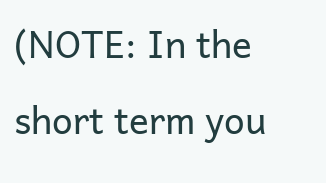(NOTE: In the short term you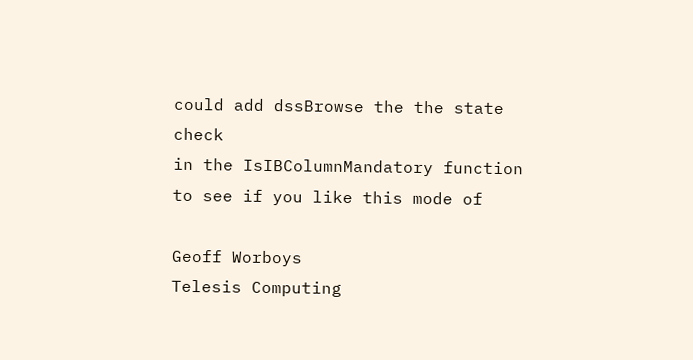could add dssBrowse the the state check
in the IsIBColumnMandatory function to see if you like this mode of

Geoff Worboys
Telesis Computing